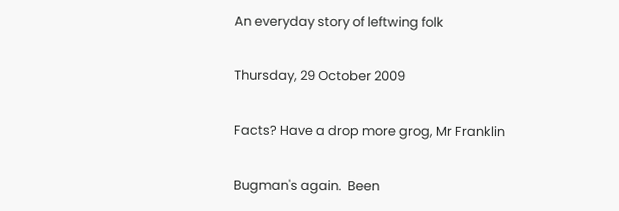An everyday story of leftwing folk

Thursday, 29 October 2009

Facts? Have a drop more grog, Mr Franklin

Bugman's again.  Been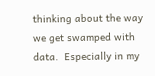thinking about the way we get swamped with data.  Especially in my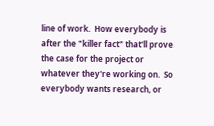line of work.  How everybody is after the "killer fact" that'll prove the case for the project or whatever they're working on.  So everybody wants research, or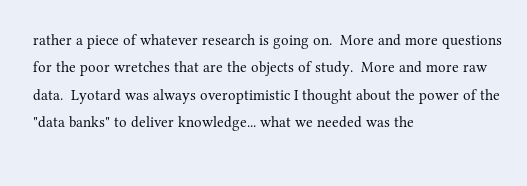rather a piece of whatever research is going on.  More and more questions for the poor wretches that are the objects of study.  More and more raw data.  Lyotard was always overoptimistic I thought about the power of the "data banks" to deliver knowledge... what we needed was the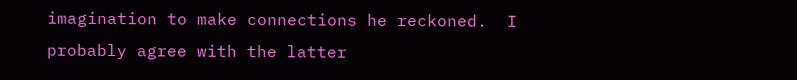imagination to make connections he reckoned.  I probably agree with the latter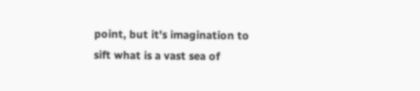point, but it's imagination to sift what is a vast sea of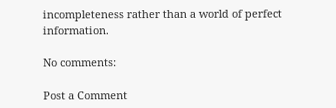incompleteness rather than a world of perfect information.

No comments:

Post a Comment